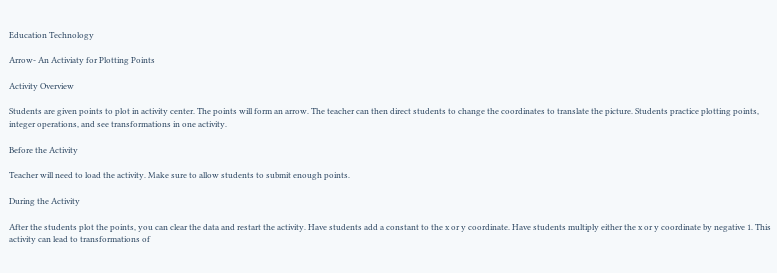Education Technology

Arrow- An Activiaty for Plotting Points

Activity Overview

Students are given points to plot in activity center. The points will form an arrow. The teacher can then direct students to change the coordinates to translate the picture. Students practice plotting points, integer operations, and see transformations in one activity.

Before the Activity

Teacher will need to load the activity. Make sure to allow students to submit enough points.

During the Activity

After the students plot the points, you can clear the data and restart the activity. Have students add a constant to the x or y coordinate. Have students multiply either the x or y coordinate by negative 1. This activity can lead to transformations of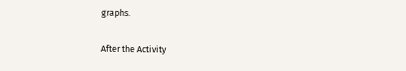graphs.

After the Activity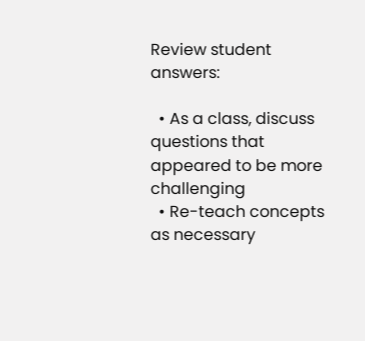Review student answers:

  • As a class, discuss questions that appeared to be more challenging
  • Re-teach concepts as necessary